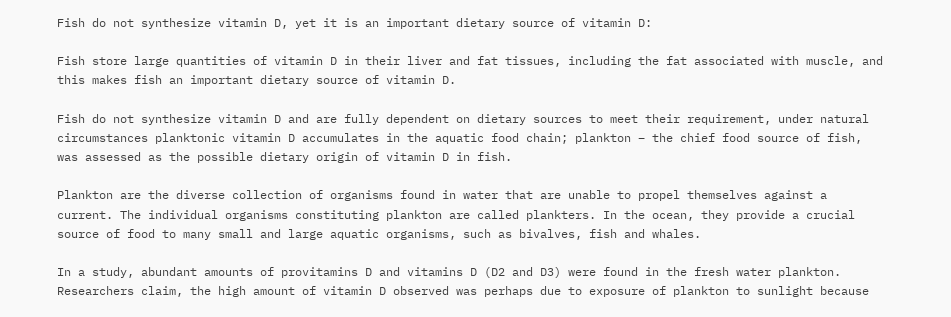Fish do not synthesize vitamin D, yet it is an important dietary source of vitamin D:

Fish store large quantities of vitamin D in their liver and fat tissues, including the fat associated with muscle, and this makes fish an important dietary source of vitamin D.

Fish do not synthesize vitamin D and are fully dependent on dietary sources to meet their requirement, under natural circumstances planktonic vitamin D accumulates in the aquatic food chain; plankton – the chief food source of fish, was assessed as the possible dietary origin of vitamin D in fish.

Plankton are the diverse collection of organisms found in water that are unable to propel themselves against a current. The individual organisms constituting plankton are called plankters. In the ocean, they provide a crucial source of food to many small and large aquatic organisms, such as bivalves, fish and whales.

In a study, abundant amounts of provitamins D and vitamins D (D2 and D3) were found in the fresh water plankton. Researchers claim, the high amount of vitamin D observed was perhaps due to exposure of plankton to sunlight because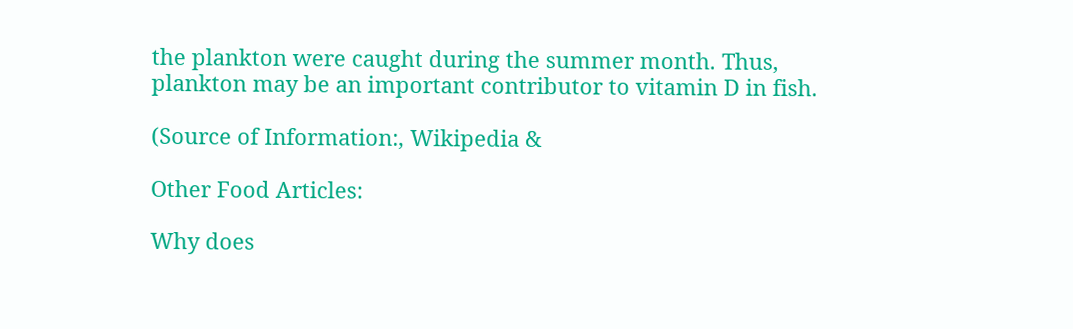the plankton were caught during the summer month. Thus, plankton may be an important contributor to vitamin D in fish.

(Source of Information:, Wikipedia &

Other Food Articles:

Why does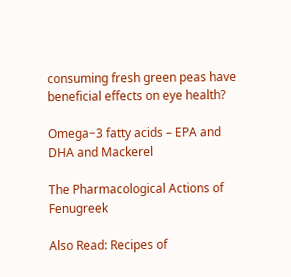consuming fresh green peas have beneficial effects on eye health?

Omega−3 fatty acids – EPA and DHA and Mackerel

The Pharmacological Actions of Fenugreek

Also Read: Recipes of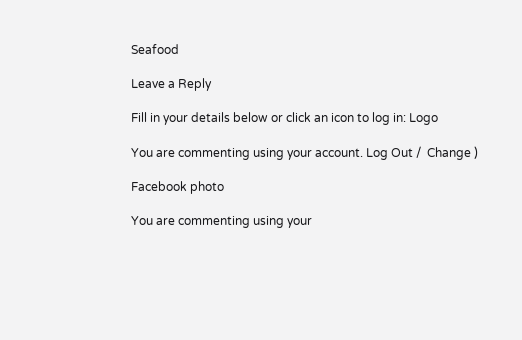Seafood

Leave a Reply

Fill in your details below or click an icon to log in: Logo

You are commenting using your account. Log Out /  Change )

Facebook photo

You are commenting using your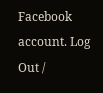Facebook account. Log Out /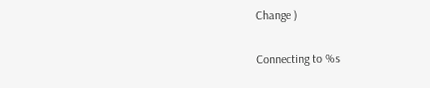Change )

Connecting to %s